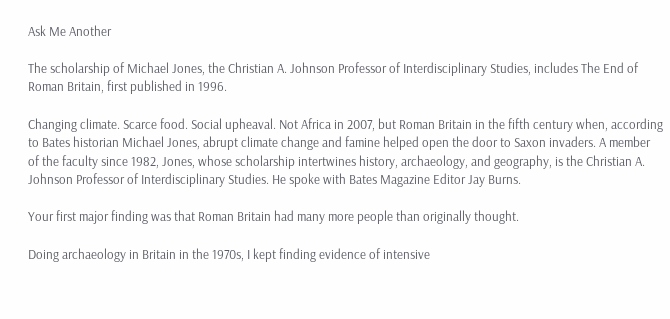Ask Me Another

The scholarship of Michael Jones, the Christian A. Johnson Professor of Interdisciplinary Studies, includes The End of Roman Britain, first published in 1996.

Changing climate. Scarce food. Social upheaval. Not Africa in 2007, but Roman Britain in the fifth century when, according to Bates historian Michael Jones, abrupt climate change and famine helped open the door to Saxon invaders. A member of the faculty since 1982, Jones, whose scholarship intertwines history, archaeology, and geography, is the Christian A. Johnson Professor of Interdisciplinary Studies. He spoke with Bates Magazine Editor Jay Burns.

Your first major finding was that Roman Britain had many more people than originally thought.

Doing archaeology in Britain in the 1970s, I kept finding evidence of intensive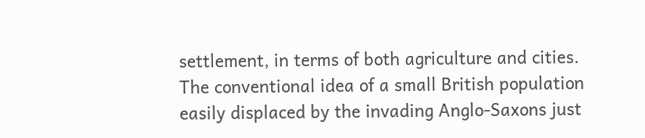settlement, in terms of both agriculture and cities. The conventional idea of a small British population easily displaced by the invading Anglo-Saxons just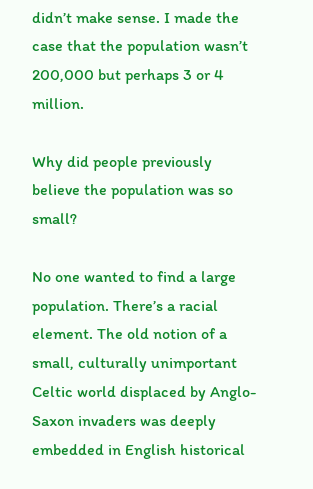didn’t make sense. I made the case that the population wasn’t 200,000 but perhaps 3 or 4 million.

Why did people previously believe the population was so small?

No one wanted to find a large population. There’s a racial element. The old notion of a small, culturally unimportant Celtic world displaced by Anglo-Saxon invaders was deeply embedded in English historical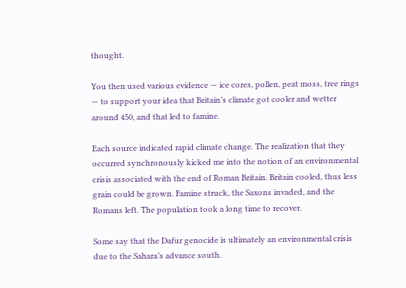thought.

You then used various evidence — ice cores, pollen, peat moss, tree rings — to support your idea that Britain’s climate got cooler and wetter around 450, and that led to famine.

Each source indicated rapid climate change. The realization that they occurred synchronously kicked me into the notion of an environmental crisis associated with the end of Roman Britain. Britain cooled, thus less grain could be grown. Famine struck, the Saxons invaded, and the Romans left. The population took a long time to recover.

Some say that the Dafur genocide is ultimately an environmental crisis due to the Sahara’s advance south.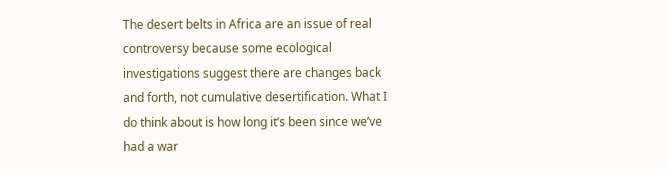The desert belts in Africa are an issue of real controversy because some ecological investigations suggest there are changes back and forth, not cumulative desertification. What I do think about is how long it’s been since we’ve had a war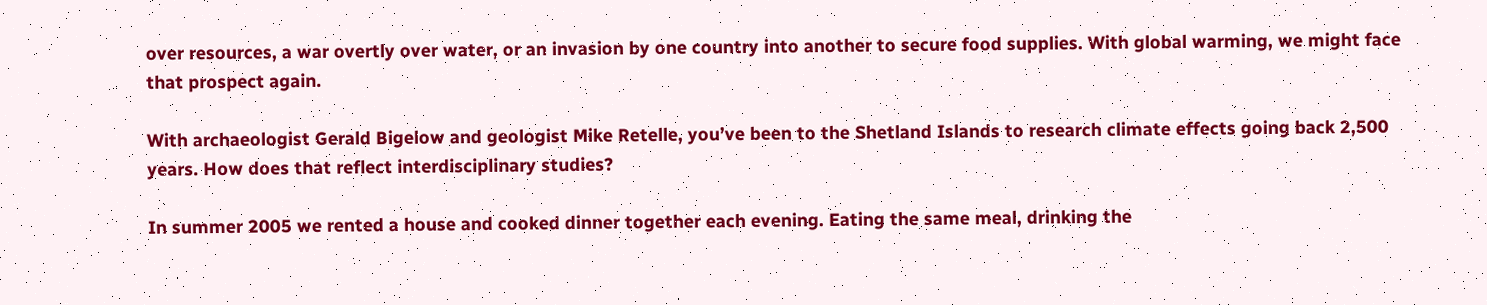over resources, a war overtly over water, or an invasion by one country into another to secure food supplies. With global warming, we might face that prospect again.

With archaeologist Gerald Bigelow and geologist Mike Retelle, you’ve been to the Shetland Islands to research climate effects going back 2,500 years. How does that reflect interdisciplinary studies?

In summer 2005 we rented a house and cooked dinner together each evening. Eating the same meal, drinking the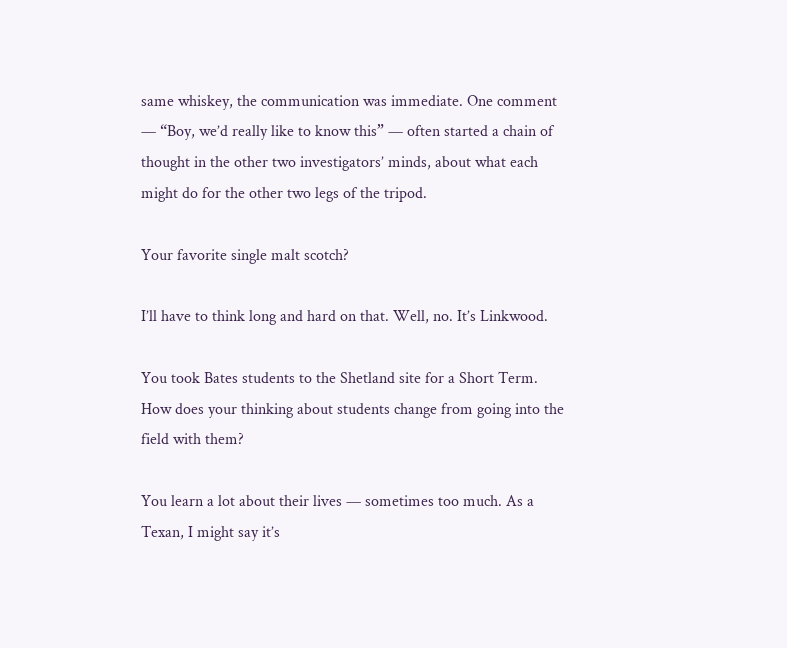same whiskey, the communication was immediate. One comment — “Boy, we’d really like to know this” — often started a chain of thought in the other two investigators’ minds, about what each might do for the other two legs of the tripod.

Your favorite single malt scotch?

I’ll have to think long and hard on that. Well, no. It’s Linkwood.

You took Bates students to the Shetland site for a Short Term. How does your thinking about students change from going into the field with them?

You learn a lot about their lives — sometimes too much. As a Texan, I might say it’s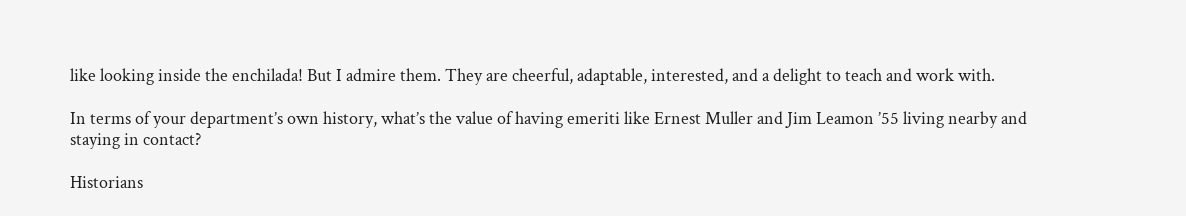like looking inside the enchilada! But I admire them. They are cheerful, adaptable, interested, and a delight to teach and work with.

In terms of your department’s own history, what’s the value of having emeriti like Ernest Muller and Jim Leamon ’55 living nearby and staying in contact?

Historians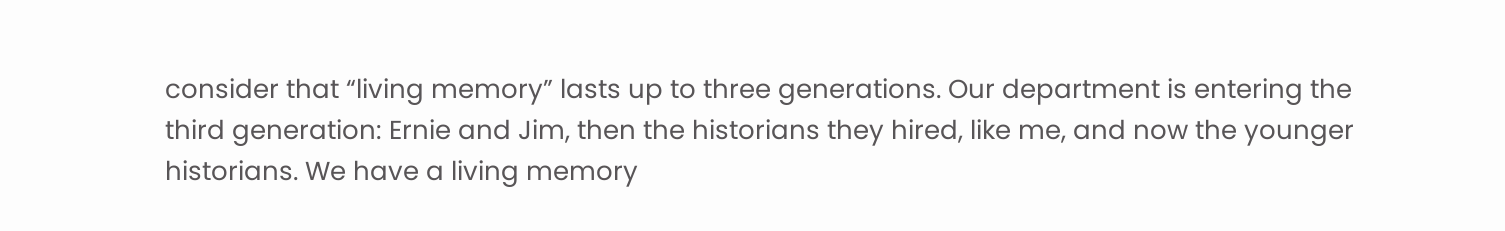consider that “living memory” lasts up to three generations. Our department is entering the third generation: Ernie and Jim, then the historians they hired, like me, and now the younger historians. We have a living memory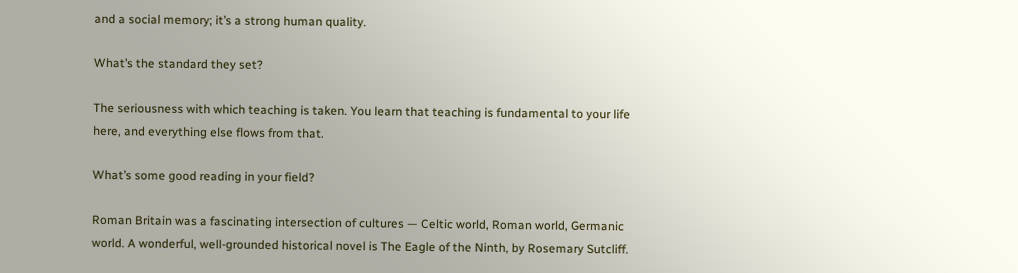and a social memory; it’s a strong human quality.

What’s the standard they set?

The seriousness with which teaching is taken. You learn that teaching is fundamental to your life here, and everything else flows from that.

What’s some good reading in your field?

Roman Britain was a fascinating intersection of cultures — Celtic world, Roman world, Germanic world. A wonderful, well-grounded historical novel is The Eagle of the Ninth, by Rosemary Sutcliff.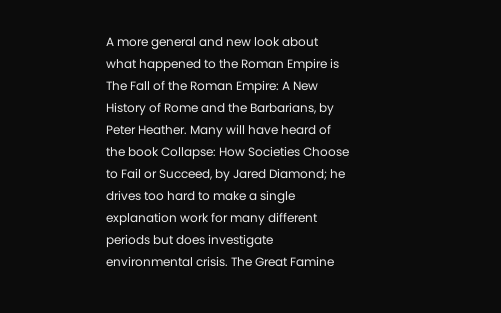A more general and new look about what happened to the Roman Empire is The Fall of the Roman Empire: A New History of Rome and the Barbarians, by Peter Heather. Many will have heard of the book Collapse: How Societies Choose to Fail or Succeed, by Jared Diamond; he drives too hard to make a single explanation work for many different periods but does investigate environmental crisis. The Great Famine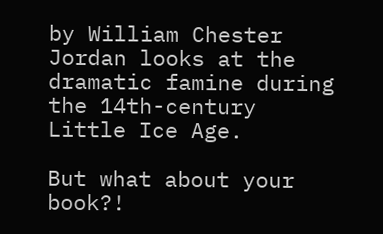by William Chester Jordan looks at the dramatic famine during the 14th-century Little Ice Age.

But what about your book?!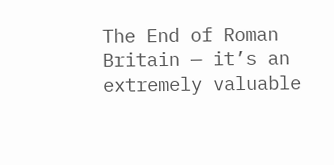The End of Roman Britain — it’s an extremely valuable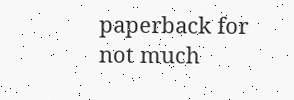paperback for not much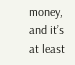money, and it’s at least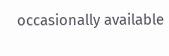occasionally available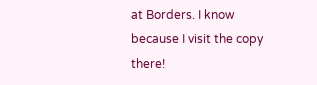at Borders. I know because I visit the copy there!